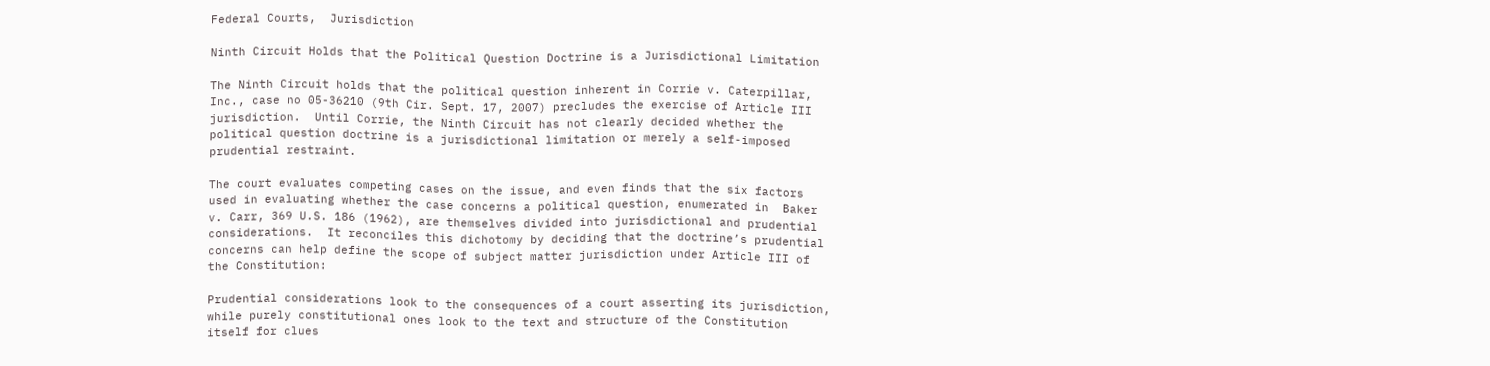Federal Courts,  Jurisdiction

Ninth Circuit Holds that the Political Question Doctrine is a Jurisdictional Limitation

The Ninth Circuit holds that the political question inherent in Corrie v. Caterpillar, Inc., case no 05-36210 (9th Cir. Sept. 17, 2007) precludes the exercise of Article III jurisdiction.  Until Corrie, the Ninth Circuit has not clearly decided whether the political question doctrine is a jurisdictional limitation or merely a self-imposed prudential restraint.

The court evaluates competing cases on the issue, and even finds that the six factors used in evaluating whether the case concerns a political question, enumerated in  Baker v. Carr, 369 U.S. 186 (1962), are themselves divided into jurisdictional and prudential considerations.  It reconciles this dichotomy by deciding that the doctrine’s prudential concerns can help define the scope of subject matter jurisdiction under Article III of the Constitution:

Prudential considerations look to the consequences of a court asserting its jurisdiction, while purely constitutional ones look to the text and structure of the Constitution itself for clues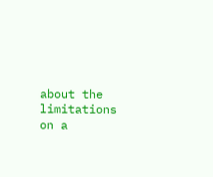about the limitations on a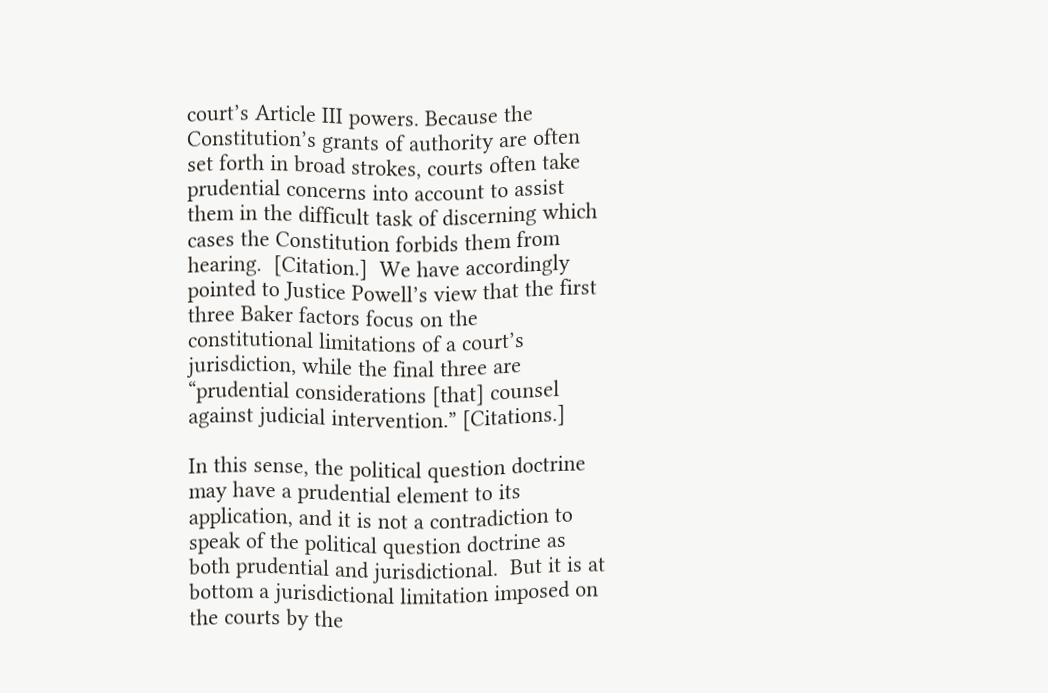court’s Article III powers. Because the Constitution’s grants of authority are often set forth in broad strokes, courts often take prudential concerns into account to assist them in the difficult task of discerning which cases the Constitution forbids them from hearing.  [Citation.]  We have accordingly pointed to Justice Powell’s view that the first three Baker factors focus on the constitutional limitations of a court’s jurisdiction, while the final three are “prudential considerations [that] counsel against judicial intervention.” [Citations.]

In this sense, the political question doctrine may have a prudential element to its application, and it is not a contradiction to speak of the political question doctrine as both prudential and jurisdictional.  But it is at bottom a jurisdictional limitation imposed on the courts by the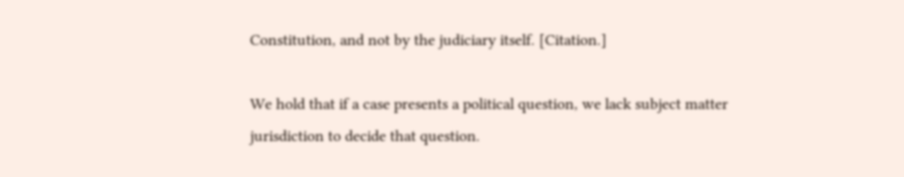Constitution, and not by the judiciary itself. [Citation.]

We hold that if a case presents a political question, we lack subject matter jurisdiction to decide that question.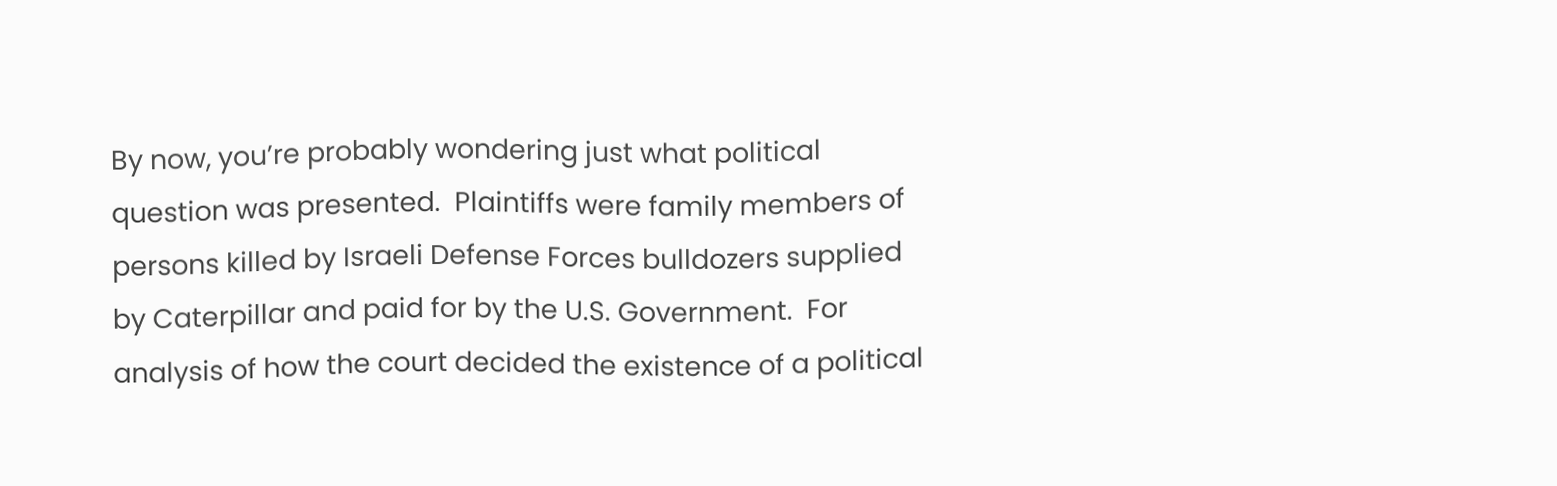By now, you’re probably wondering just what political question was presented.  Plaintiffs were family members of persons killed by Israeli Defense Forces bulldozers supplied by Caterpillar and paid for by the U.S. Government.  For analysis of how the court decided the existence of a political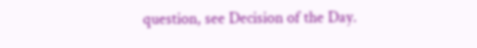question, see Decision of the Day.